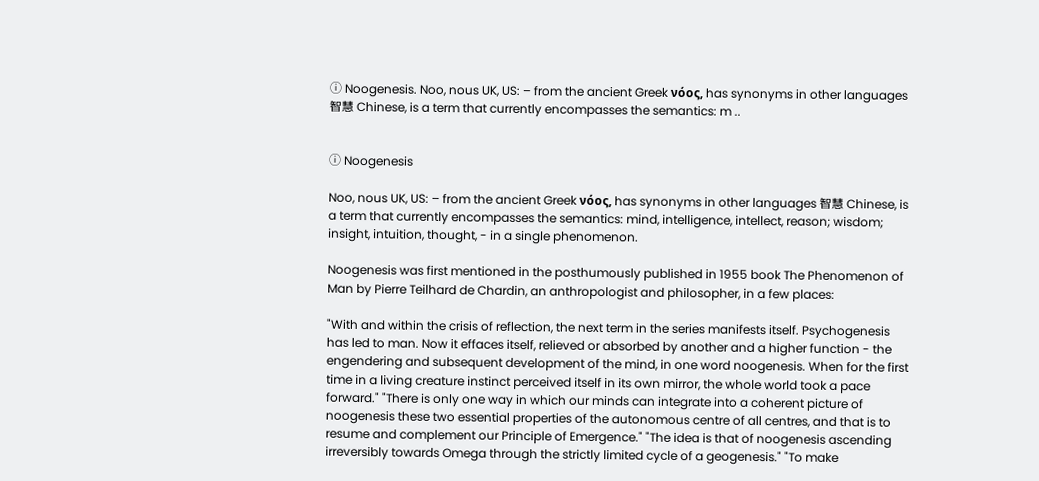ⓘ Noogenesis. Noo, nous UK, US: – from the ancient Greek νόος, has synonyms in other languages 智慧 Chinese, is a term that currently encompasses the semantics: m ..


ⓘ Noogenesis

Noo, nous UK, US: – from the ancient Greek νόος, has synonyms in other languages 智慧 Chinese, is a term that currently encompasses the semantics: mind, intelligence, intellect, reason; wisdom; insight, intuition, thought, - in a single phenomenon.

Noogenesis was first mentioned in the posthumously published in 1955 book The Phenomenon of Man by Pierre Teilhard de Chardin, an anthropologist and philosopher, in a few places:

"With and within the crisis of reflection, the next term in the series manifests itself. Psychogenesis has led to man. Now it effaces itself, relieved or absorbed by another and a higher function - the engendering and subsequent development of the mind, in one word noogenesis. When for the first time in a living creature instinct perceived itself in its own mirror, the whole world took a pace forward." "There is only one way in which our minds can integrate into a coherent picture of noogenesis these two essential properties of the autonomous centre of all centres, and that is to resume and complement our Principle of Emergence." "The idea is that of noogenesis ascending irreversibly towards Omega through the strictly limited cycle of a geogenesis." "To make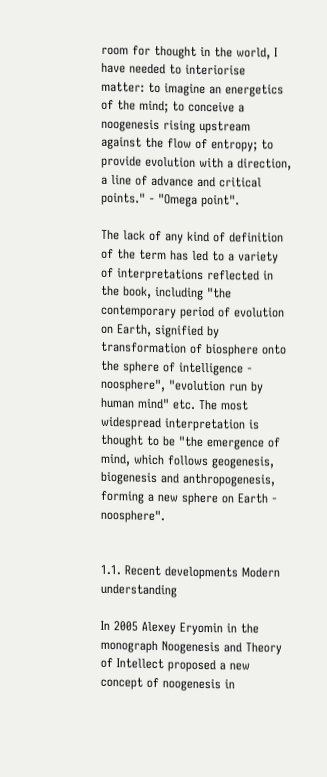room for thought in the world, I have needed to interiorise matter: to imagine an energetics of the mind; to conceive a noogenesis rising upstream against the flow of entropy; to provide evolution with a direction, a line of advance and critical points." - "Omega point".

The lack of any kind of definition of the term has led to a variety of interpretations reflected in the book, including "the contemporary period of evolution on Earth, signified by transformation of biosphere onto the sphere of intelligence - noosphere", "evolution run by human mind" etc. The most widespread interpretation is thought to be "the emergence of mind, which follows geogenesis, biogenesis and anthropogenesis, forming a new sphere on Earth - noosphere".


1.1. Recent developments Modern understanding

In 2005 Alexey Eryomin in the monograph Noogenesis and Theory of Intellect proposed a new concept of noogenesis in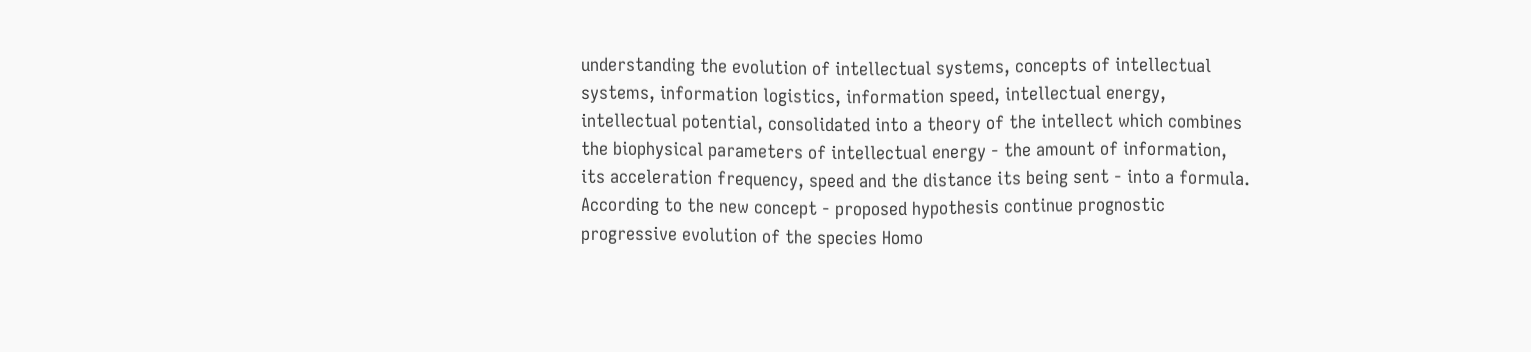understanding the evolution of intellectual systems, concepts of intellectual systems, information logistics, information speed, intellectual energy, intellectual potential, consolidated into a theory of the intellect which combines the biophysical parameters of intellectual energy - the amount of information, its acceleration frequency, speed and the distance its being sent - into a formula. According to the new concept - proposed hypothesis continue prognostic progressive evolution of the species Homo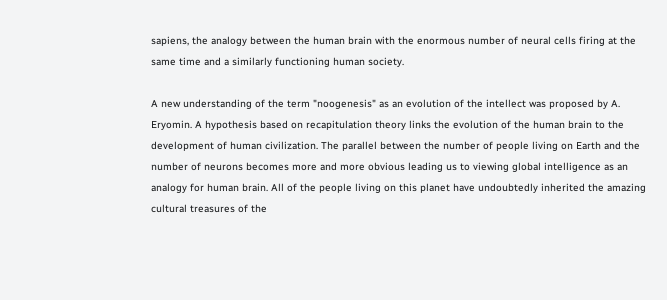sapiens, the analogy between the human brain with the enormous number of neural cells firing at the same time and a similarly functioning human society.

A new understanding of the term "noogenesis" as an evolution of the intellect was proposed by A. Eryomin. A hypothesis based on recapitulation theory links the evolution of the human brain to the development of human civilization. The parallel between the number of people living on Earth and the number of neurons becomes more and more obvious leading us to viewing global intelligence as an analogy for human brain. All of the people living on this planet have undoubtedly inherited the amazing cultural treasures of the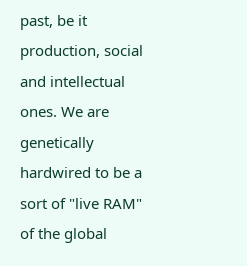past, be it production, social and intellectual ones. We are genetically hardwired to be a sort of "live RAM" of the global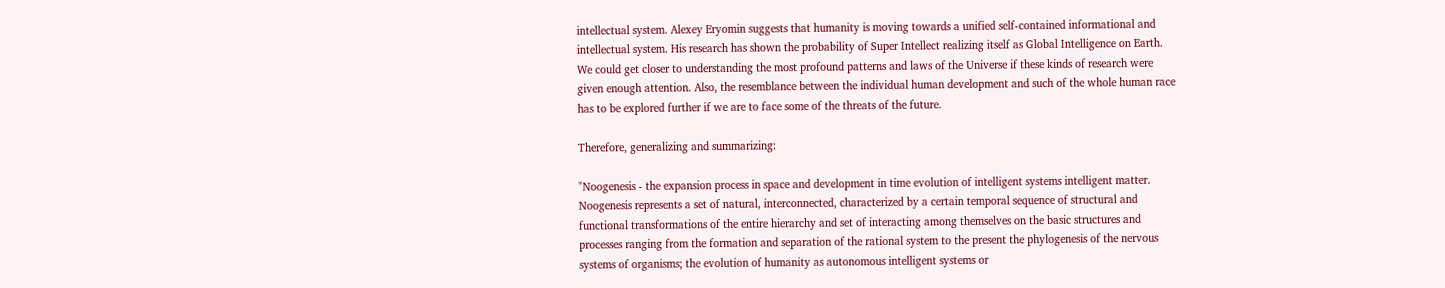intellectual system. Alexey Eryomin suggests that humanity is moving towards a unified self-contained informational and intellectual system. His research has shown the probability of Super Intellect realizing itself as Global Intelligence on Earth. We could get closer to understanding the most profound patterns and laws of the Universe if these kinds of research were given enough attention. Also, the resemblance between the individual human development and such of the whole human race has to be explored further if we are to face some of the threats of the future.

Therefore, generalizing and summarizing:

"Noogenesis - the expansion process in space and development in time evolution of intelligent systems intelligent matter. Noogenesis represents a set of natural, interconnected, characterized by a certain temporal sequence of structural and functional transformations of the entire hierarchy and set of interacting among themselves on the basic structures and processes ranging from the formation and separation of the rational system to the present the phylogenesis of the nervous systems of organisms; the evolution of humanity as autonomous intelligent systems or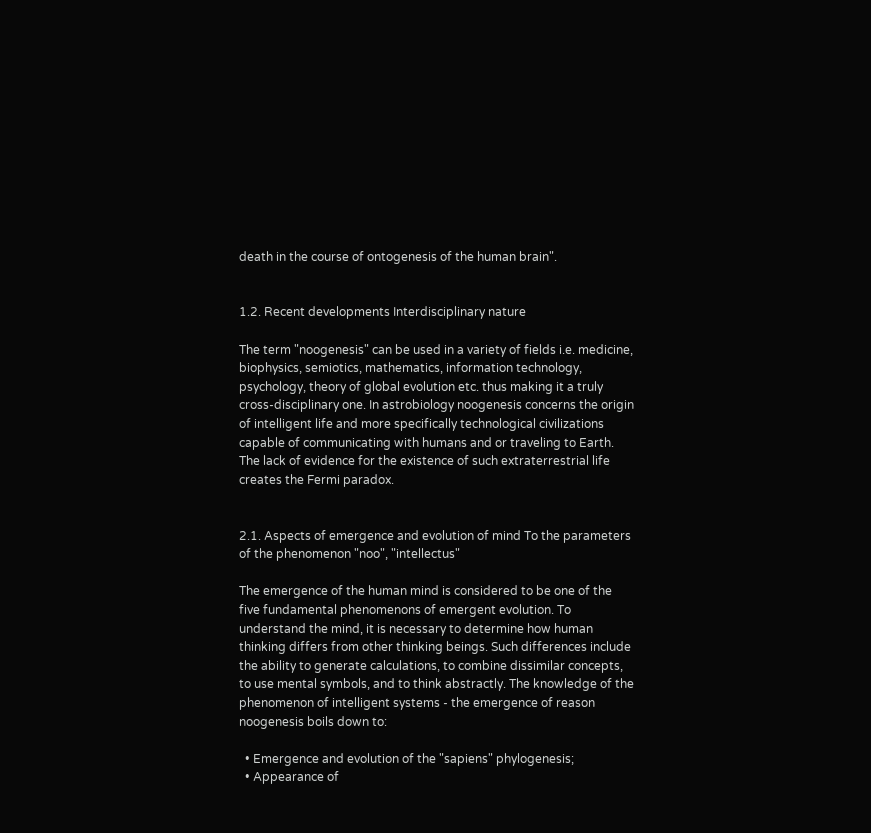death in the course of ontogenesis of the human brain".


1.2. Recent developments Interdisciplinary nature

The term "noogenesis" can be used in a variety of fields i.e. medicine, biophysics, semiotics, mathematics, information technology, psychology, theory of global evolution etc. thus making it a truly cross-disciplinary one. In astrobiology noogenesis concerns the origin of intelligent life and more specifically technological civilizations capable of communicating with humans and or traveling to Earth. The lack of evidence for the existence of such extraterrestrial life creates the Fermi paradox.


2.1. Aspects of emergence and evolution of mind To the parameters of the phenomenon "noo", "intellectus"

The emergence of the human mind is considered to be one of the five fundamental phenomenons of emergent evolution. To understand the mind, it is necessary to determine how human thinking differs from other thinking beings. Such differences include the ability to generate calculations, to combine dissimilar concepts, to use mental symbols, and to think abstractly. The knowledge of the phenomenon of intelligent systems - the emergence of reason noogenesis boils down to:

  • Emergence and evolution of the "sapiens" phylogenesis;
  • Appearance of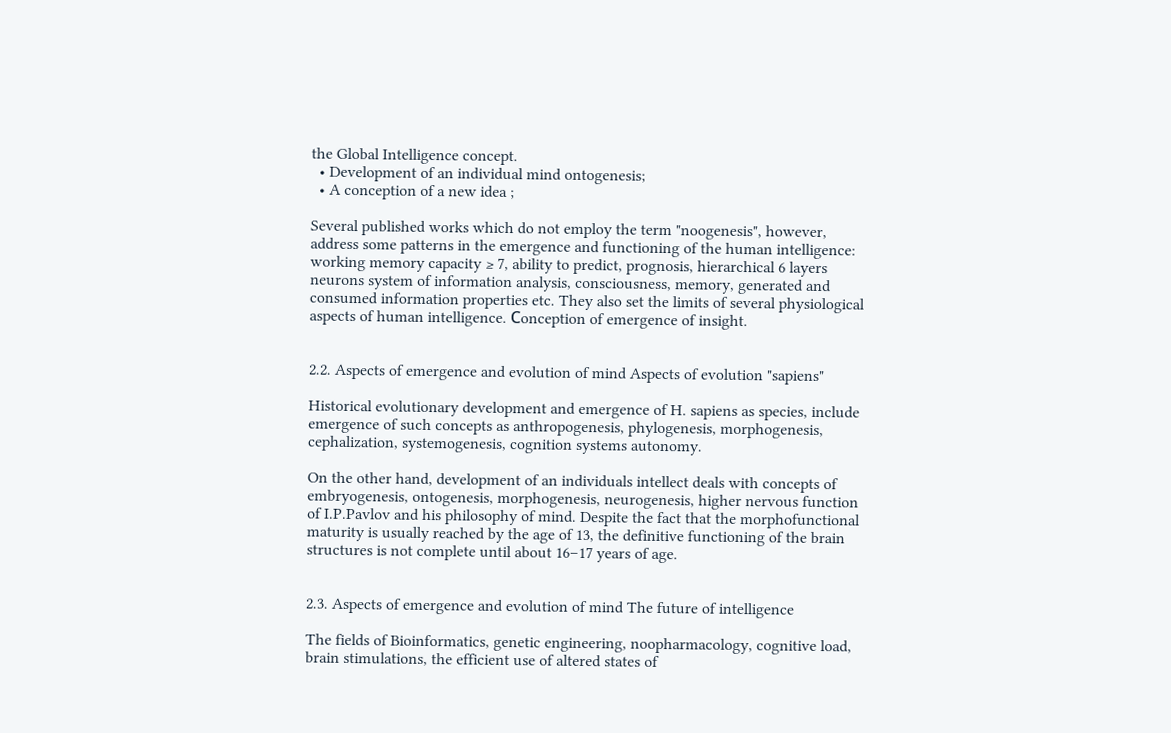the Global Intelligence concept.
  • Development of an individual mind ontogenesis;
  • A conception of a new idea ;

Several published works which do not employ the term "noogenesis", however, address some patterns in the emergence and functioning of the human intelligence: working memory capacity ≥ 7, ability to predict, prognosis, hierarchical 6 layers neurons system of information analysis, consciousness, memory, generated and consumed information properties etc. They also set the limits of several physiological aspects of human intelligence. Сonception of emergence of insight.


2.2. Aspects of emergence and evolution of mind Aspects of evolution "sapiens"

Historical evolutionary development and emergence of H. sapiens as species, include emergence of such concepts as anthropogenesis, phylogenesis, morphogenesis, cephalization, systemogenesis, cognition systems autonomy.

On the other hand, development of an individuals intellect deals with concepts of embryogenesis, ontogenesis, morphogenesis, neurogenesis, higher nervous function of I.P.Pavlov and his philosophy of mind. Despite the fact that the morphofunctional maturity is usually reached by the age of 13, the definitive functioning of the brain structures is not complete until about 16–17 years of age.


2.3. Aspects of emergence and evolution of mind The future of intelligence

The fields of Bioinformatics, genetic engineering, noopharmacology, cognitive load, brain stimulations, the efficient use of altered states of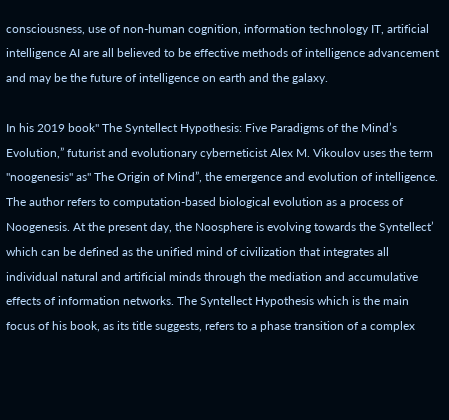consciousness, use of non-human cognition, information technology IT, artificial intelligence AI are all believed to be effective methods of intelligence advancement and may be the future of intelligence on earth and the galaxy.

In his 2019 book" The Syntellect Hypothesis: Five Paradigms of the Mind’s Evolution,” futurist and evolutionary cyberneticist Alex M. Vikoulov uses the term "noogenesis" as" The Origin of Mind”, the emergence and evolution of intelligence. The author refers to computation-based biological evolution as a process of Noogenesis. At the present day, the Noosphere is evolving towards the Syntellect’ which can be defined as the unified mind of civilization that integrates all individual natural and artificial minds through the mediation and accumulative effects of information networks. The Syntellect Hypothesis which is the main focus of his book, as its title suggests, refers to a phase transition of a complex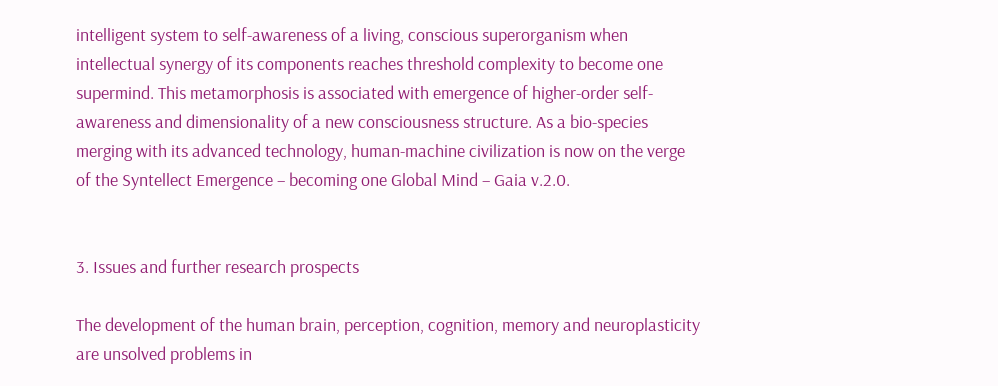intelligent system to self-awareness of a living, conscious superorganism when intellectual synergy of its components reaches threshold complexity to become one supermind. This metamorphosis is associated with emergence of higher-order self-awareness and dimensionality of a new consciousness structure. As a bio-species merging with its advanced technology, human-machine civilization is now on the verge of the Syntellect Emergence – becoming one Global Mind – Gaia v.2.0.


3. Issues and further research prospects

The development of the human brain, perception, cognition, memory and neuroplasticity are unsolved problems in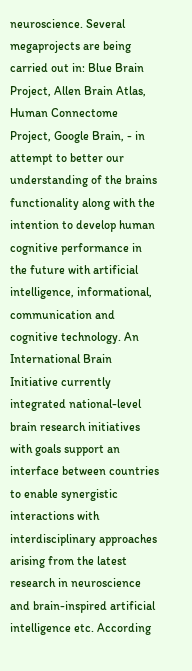neuroscience. Several megaprojects are being carried out in: Blue Brain Project, Allen Brain Atlas, Human Connectome Project, Google Brain, - in attempt to better our understanding of the brains functionality along with the intention to develop human cognitive performance in the future with artificial intelligence, informational, communication and cognitive technology. An International Brain Initiative currently integrated national-level brain research initiatives with goals support an interface between countries to enable synergistic interactions with interdisciplinary approaches arising from the latest research in neuroscience and brain-inspired artificial intelligence etc. According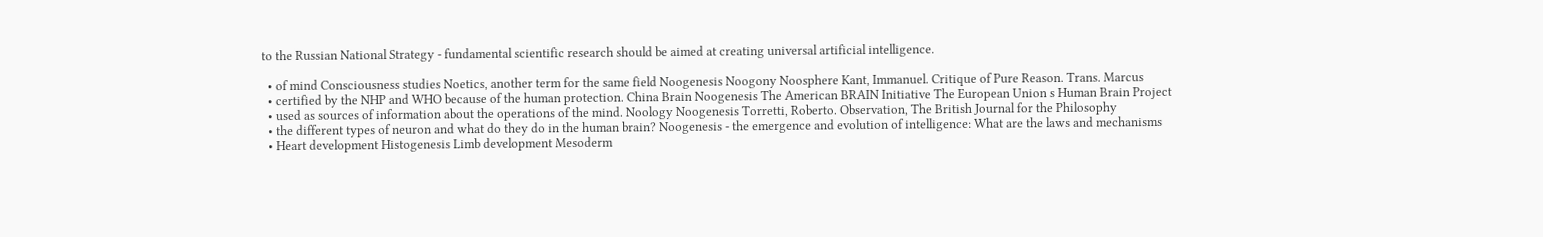to the Russian National Strategy - fundamental scientific research should be aimed at creating universal artificial intelligence.

  • of mind Consciousness studies Noetics, another term for the same field Noogenesis Noogony Noosphere Kant, Immanuel. Critique of Pure Reason. Trans. Marcus
  • certified by the NHP and WHO because of the human protection. China Brain Noogenesis The American BRAIN Initiative The European Union s Human Brain Project
  • used as sources of information about the operations of the mind. Noology Noogenesis Torretti, Roberto. Observation, The British Journal for the Philosophy
  • the different types of neuron and what do they do in the human brain? Noogenesis - the emergence and evolution of intelligence: What are the laws and mechanisms
  • Heart development Histogenesis Limb development Mesoderm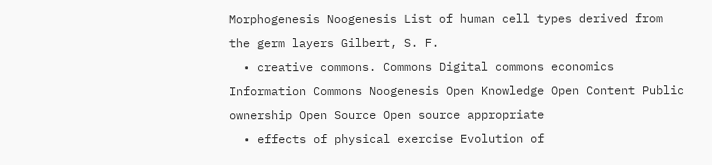Morphogenesis Noogenesis List of human cell types derived from the germ layers Gilbert, S. F.
  • creative commons. Commons Digital commons economics Information Commons Noogenesis Open Knowledge Open Content Public ownership Open Source Open source appropriate
  • effects of physical exercise Evolution of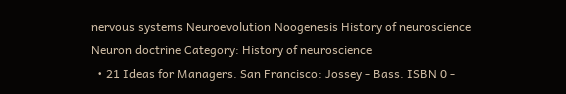nervous systems Neuroevolution Noogenesis History of neuroscience Neuron doctrine Category: History of neuroscience
  • 21 Ideas for Managers. San Francisco: Jossey - Bass. ISBN 0 -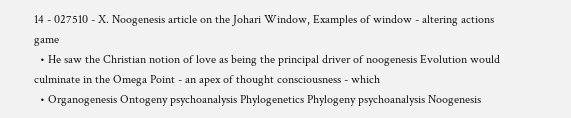14 - 027510 - X. Noogenesis article on the Johari Window, Examples of window - altering actions game
  • He saw the Christian notion of love as being the principal driver of noogenesis Evolution would culminate in the Omega Point - an apex of thought consciousness - which
  • Organogenesis Ontogeny psychoanalysis Phylogenetics Phylogeny psychoanalysis Noogenesis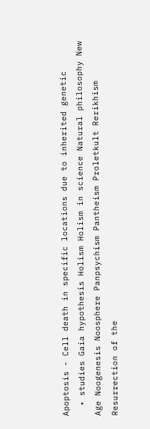Apoptosis - Cell death in specific locations due to inherited genetic
  • studies Gaia hypothesis Holism Holism in science Natural philosophy New Age Noogenesis Noosphere Panpsychism Pantheism Proletkult Rerikhism Resurrection of the